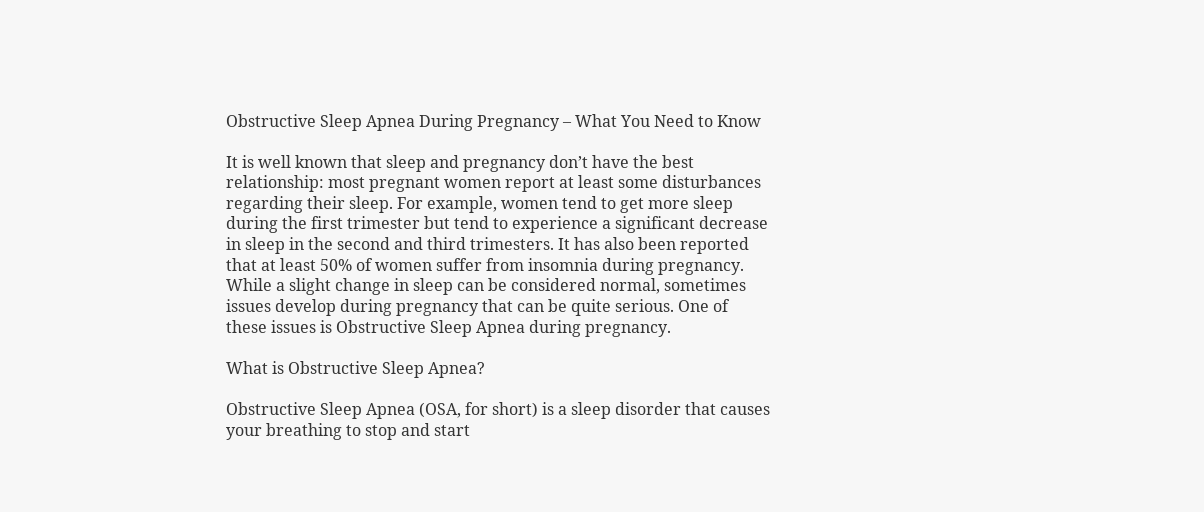Obstructive Sleep Apnea During Pregnancy – What You Need to Know

It is well known that sleep and pregnancy don’t have the best relationship: most pregnant women report at least some disturbances regarding their sleep. For example, women tend to get more sleep during the first trimester but tend to experience a significant decrease in sleep in the second and third trimesters. It has also been reported that at least 50% of women suffer from insomnia during pregnancy. While a slight change in sleep can be considered normal, sometimes issues develop during pregnancy that can be quite serious. One of these issues is Obstructive Sleep Apnea during pregnancy.

What is Obstructive Sleep Apnea?

Obstructive Sleep Apnea (OSA, for short) is a sleep disorder that causes your breathing to stop and start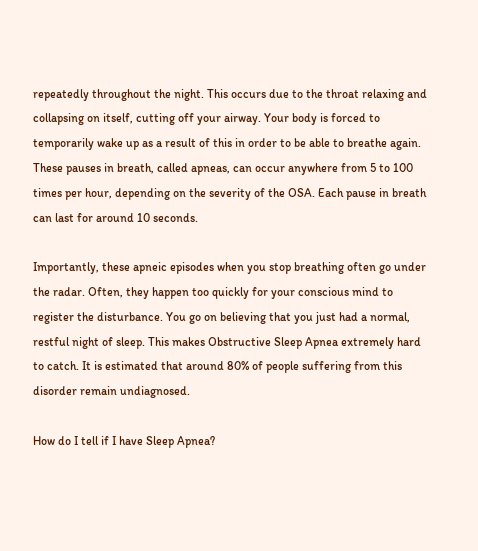repeatedly throughout the night. This occurs due to the throat relaxing and collapsing on itself, cutting off your airway. Your body is forced to temporarily wake up as a result of this in order to be able to breathe again. These pauses in breath, called apneas, can occur anywhere from 5 to 100 times per hour, depending on the severity of the OSA. Each pause in breath can last for around 10 seconds.

Importantly, these apneic episodes when you stop breathing often go under the radar. Often, they happen too quickly for your conscious mind to register the disturbance. You go on believing that you just had a normal, restful night of sleep. This makes Obstructive Sleep Apnea extremely hard to catch. It is estimated that around 80% of people suffering from this disorder remain undiagnosed.

How do I tell if I have Sleep Apnea?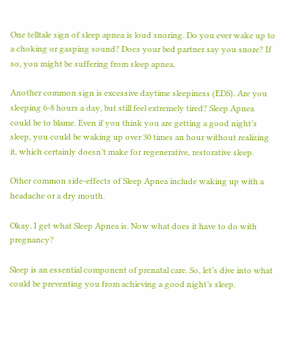One telltale sign of sleep apnea is loud snoring. Do you ever wake up to a choking or gasping sound? Does your bed partner say you snore? If so, you might be suffering from sleep apnea.

Another common sign is excessive daytime sleepiness (EDS). Are you sleeping 6-8 hours a day, but still feel extremely tired? Sleep Apnea could be to blame. Even if you think you are getting a good night’s sleep, you could be waking up over 30 times an hour without realizing it, which certainly doesn’t make for regenerative, restorative sleep.

Other common side-effects of Sleep Apnea include waking up with a headache or a dry mouth.

Okay, I get what Sleep Apnea is. Now what does it have to do with pregnancy?

Sleep is an essential component of prenatal care. So, let’s dive into what could be preventing you from achieving a good night’s sleep.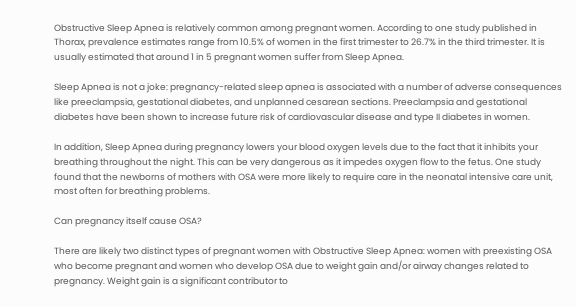Obstructive Sleep Apnea is relatively common among pregnant women. According to one study published in Thorax, prevalence estimates range from 10.5% of women in the first trimester to 26.7% in the third trimester. It is usually estimated that around 1 in 5 pregnant women suffer from Sleep Apnea.

Sleep Apnea is not a joke: pregnancy-related sleep apnea is associated with a number of adverse consequences like preeclampsia, gestational diabetes, and unplanned cesarean sections. Preeclampsia and gestational diabetes have been shown to increase future risk of cardiovascular disease and type II diabetes in women.

In addition, Sleep Apnea during pregnancy lowers your blood oxygen levels due to the fact that it inhibits your breathing throughout the night. This can be very dangerous as it impedes oxygen flow to the fetus. One study found that the newborns of mothers with OSA were more likely to require care in the neonatal intensive care unit, most often for breathing problems.

Can pregnancy itself cause OSA?

There are likely two distinct types of pregnant women with Obstructive Sleep Apnea: women with preexisting OSA who become pregnant and women who develop OSA due to weight gain and/or airway changes related to pregnancy. Weight gain is a significant contributor to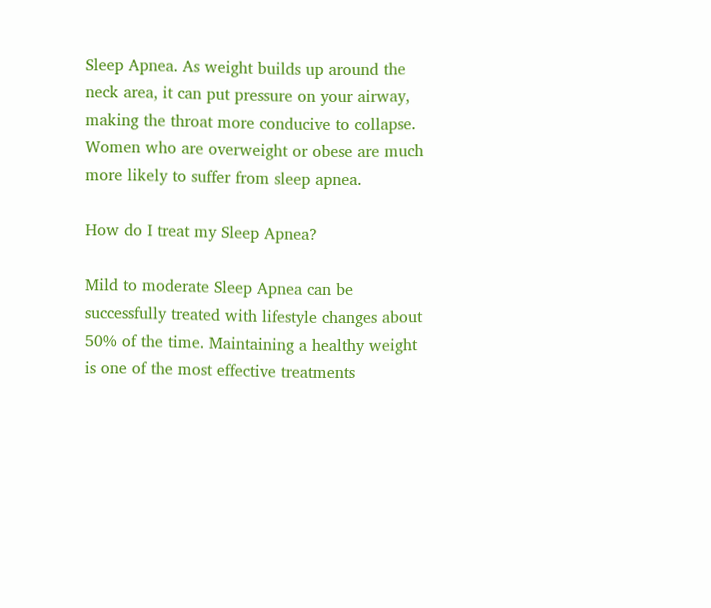Sleep Apnea. As weight builds up around the neck area, it can put pressure on your airway, making the throat more conducive to collapse. Women who are overweight or obese are much more likely to suffer from sleep apnea.

How do I treat my Sleep Apnea?

Mild to moderate Sleep Apnea can be successfully treated with lifestyle changes about 50% of the time. Maintaining a healthy weight is one of the most effective treatments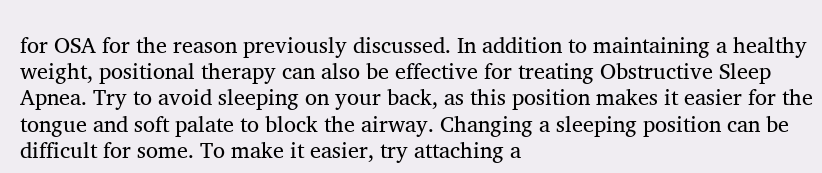for OSA for the reason previously discussed. In addition to maintaining a healthy weight, positional therapy can also be effective for treating Obstructive Sleep Apnea. Try to avoid sleeping on your back, as this position makes it easier for the tongue and soft palate to block the airway. Changing a sleeping position can be difficult for some. To make it easier, try attaching a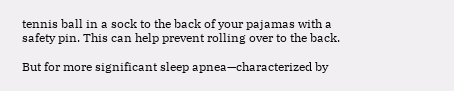tennis ball in a sock to the back of your pajamas with a safety pin. This can help prevent rolling over to the back.

But for more significant sleep apnea—characterized by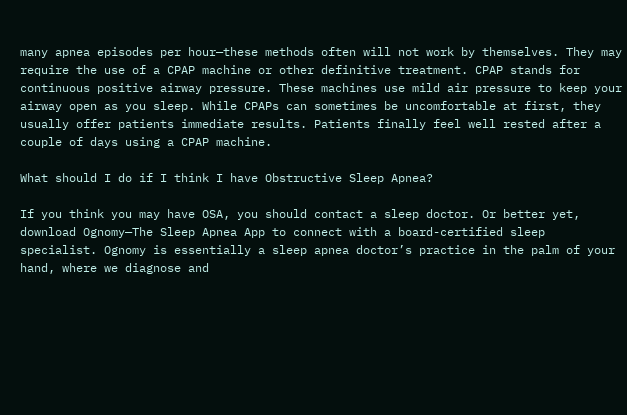many apnea episodes per hour—these methods often will not work by themselves. They may require the use of a CPAP machine or other definitive treatment. CPAP stands for continuous positive airway pressure. These machines use mild air pressure to keep your airway open as you sleep. While CPAPs can sometimes be uncomfortable at first, they usually offer patients immediate results. Patients finally feel well rested after a couple of days using a CPAP machine.

What should I do if I think I have Obstructive Sleep Apnea?

If you think you may have OSA, you should contact a sleep doctor. Or better yet, download Ognomy—The Sleep Apnea App to connect with a board-certified sleep specialist. Ognomy is essentially a sleep apnea doctor’s practice in the palm of your hand, where we diagnose and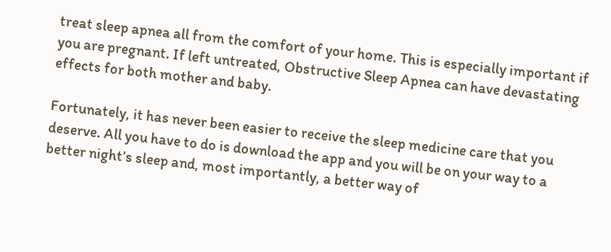treat sleep apnea all from the comfort of your home. This is especially important if you are pregnant. If left untreated, Obstructive Sleep Apnea can have devastating effects for both mother and baby.

Fortunately, it has never been easier to receive the sleep medicine care that you deserve. All you have to do is download the app and you will be on your way to a better night’s sleep and, most importantly, a better way of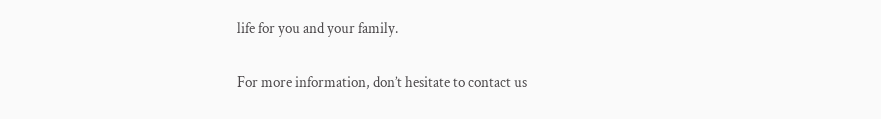life for you and your family.

For more information, don’t hesitate to contact us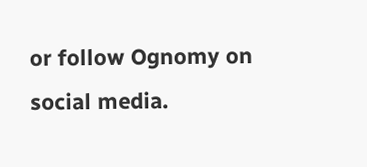or follow Ognomy on social media.